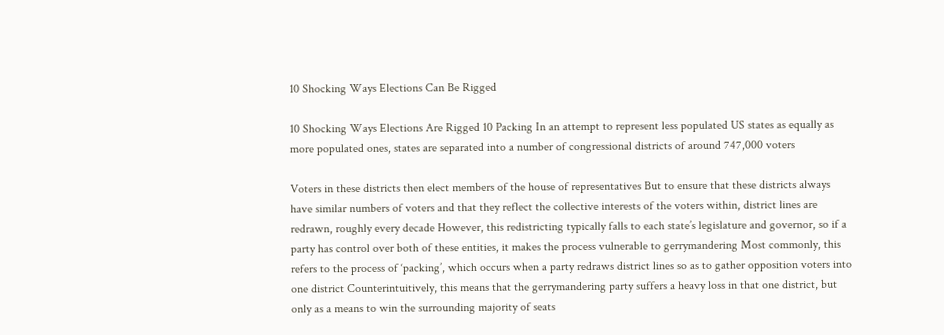10 Shocking Ways Elections Can Be Rigged

10 Shocking Ways Elections Are Rigged 10 Packing In an attempt to represent less populated US states as equally as more populated ones, states are separated into a number of congressional districts of around 747,000 voters

Voters in these districts then elect members of the house of representatives But to ensure that these districts always have similar numbers of voters and that they reflect the collective interests of the voters within, district lines are redrawn, roughly every decade However, this redistricting typically falls to each state’s legislature and governor, so if a party has control over both of these entities, it makes the process vulnerable to gerrymandering Most commonly, this refers to the process of ‘packing’, which occurs when a party redraws district lines so as to gather opposition voters into one district Counterintuitively, this means that the gerrymandering party suffers a heavy loss in that one district, but only as a means to win the surrounding majority of seats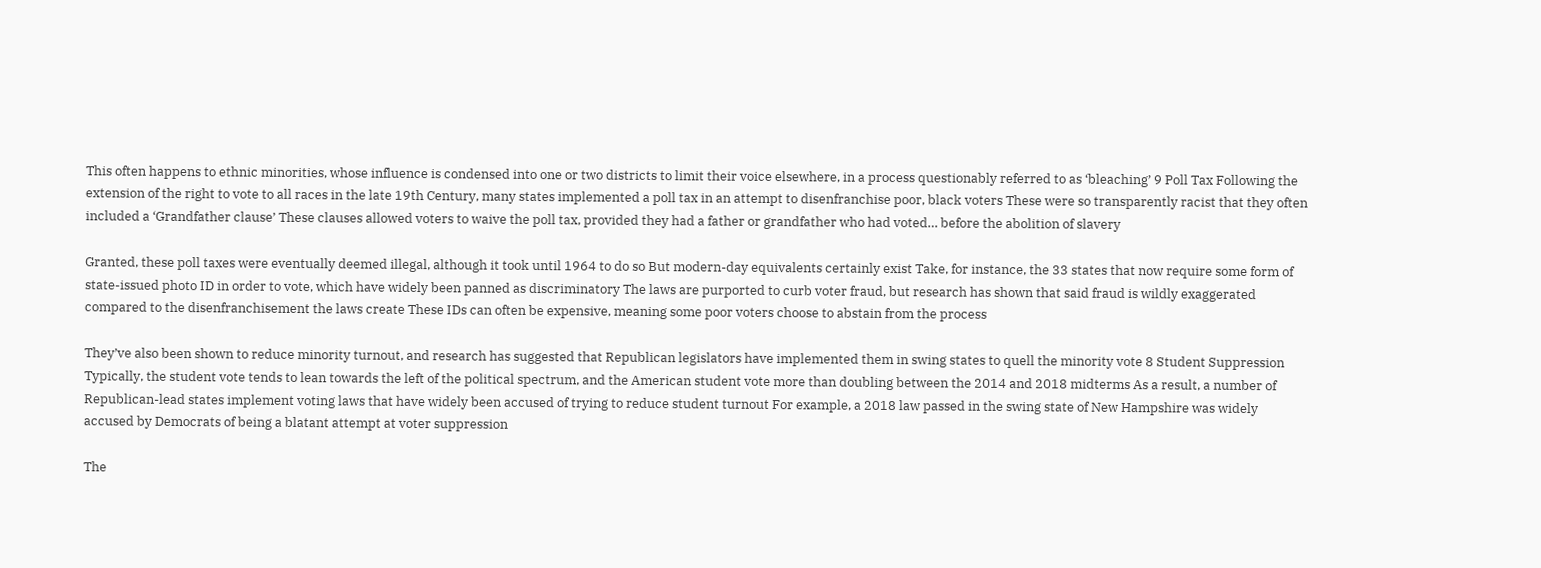This often happens to ethnic minorities, whose influence is condensed into one or two districts to limit their voice elsewhere, in a process questionably referred to as ‘bleaching’ 9 Poll Tax Following the extension of the right to vote to all races in the late 19th Century, many states implemented a poll tax in an attempt to disenfranchise poor, black voters These were so transparently racist that they often included a ‘Grandfather clause’ These clauses allowed voters to waive the poll tax, provided they had a father or grandfather who had voted… before the abolition of slavery

Granted, these poll taxes were eventually deemed illegal, although it took until 1964 to do so But modern-day equivalents certainly exist Take, for instance, the 33 states that now require some form of state-issued photo ID in order to vote, which have widely been panned as discriminatory The laws are purported to curb voter fraud, but research has shown that said fraud is wildly exaggerated compared to the disenfranchisement the laws create These IDs can often be expensive, meaning some poor voters choose to abstain from the process

They’ve also been shown to reduce minority turnout, and research has suggested that Republican legislators have implemented them in swing states to quell the minority vote 8 Student Suppression Typically, the student vote tends to lean towards the left of the political spectrum, and the American student vote more than doubling between the 2014 and 2018 midterms As a result, a number of Republican-lead states implement voting laws that have widely been accused of trying to reduce student turnout For example, a 2018 law passed in the swing state of New Hampshire was widely accused by Democrats of being a blatant attempt at voter suppression

The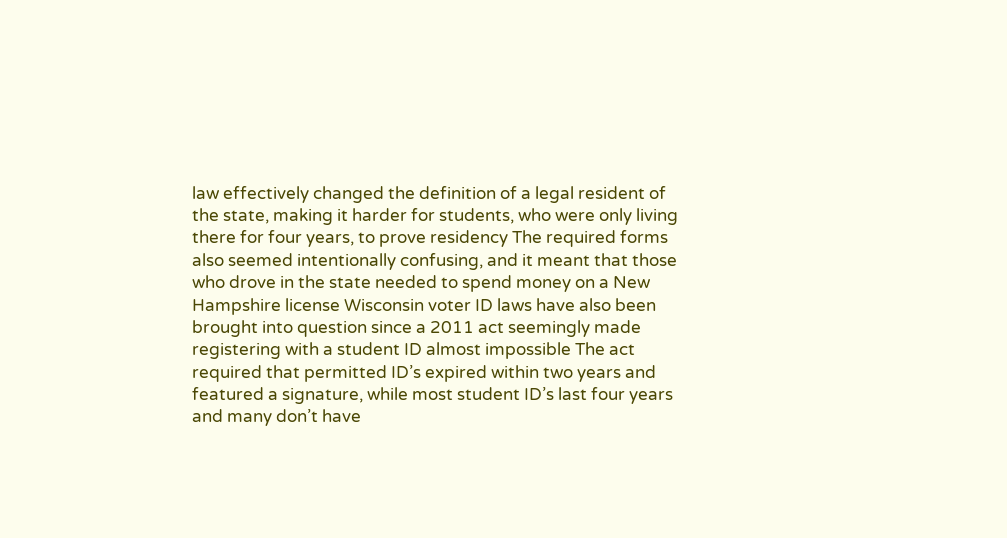law effectively changed the definition of a legal resident of the state, making it harder for students, who were only living there for four years, to prove residency The required forms also seemed intentionally confusing, and it meant that those who drove in the state needed to spend money on a New Hampshire license Wisconsin voter ID laws have also been brought into question since a 2011 act seemingly made registering with a student ID almost impossible The act required that permitted ID’s expired within two years and featured a signature, while most student ID’s last four years and many don’t have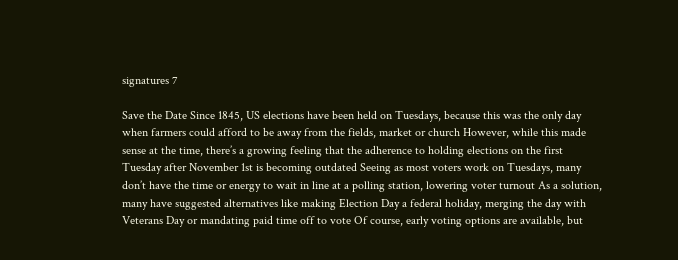signatures 7

Save the Date Since 1845, US elections have been held on Tuesdays, because this was the only day when farmers could afford to be away from the fields, market or church However, while this made sense at the time, there’s a growing feeling that the adherence to holding elections on the first Tuesday after November 1st is becoming outdated Seeing as most voters work on Tuesdays, many don’t have the time or energy to wait in line at a polling station, lowering voter turnout As a solution, many have suggested alternatives like making Election Day a federal holiday, merging the day with Veterans Day or mandating paid time off to vote Of course, early voting options are available, but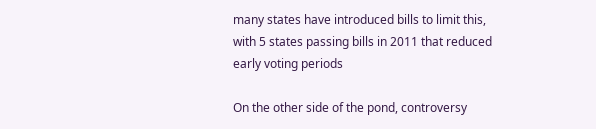many states have introduced bills to limit this, with 5 states passing bills in 2011 that reduced early voting periods

On the other side of the pond, controversy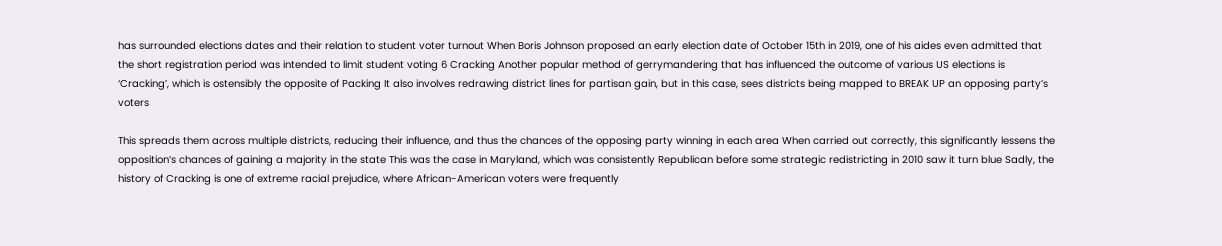has surrounded elections dates and their relation to student voter turnout When Boris Johnson proposed an early election date of October 15th in 2019, one of his aides even admitted that the short registration period was intended to limit student voting 6 Cracking Another popular method of gerrymandering that has influenced the outcome of various US elections is ‘Cracking’, which is ostensibly the opposite of Packing It also involves redrawing district lines for partisan gain, but in this case, sees districts being mapped to BREAK UP an opposing party’s voters

This spreads them across multiple districts, reducing their influence, and thus the chances of the opposing party winning in each area When carried out correctly, this significantly lessens the opposition’s chances of gaining a majority in the state This was the case in Maryland, which was consistently Republican before some strategic redistricting in 2010 saw it turn blue Sadly, the history of Cracking is one of extreme racial prejudice, where African-American voters were frequently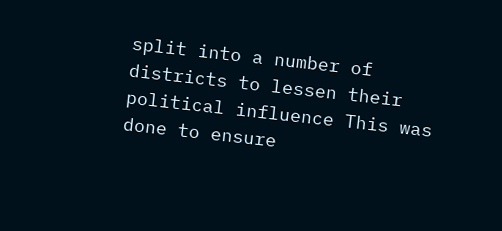split into a number of districts to lessen their political influence This was done to ensure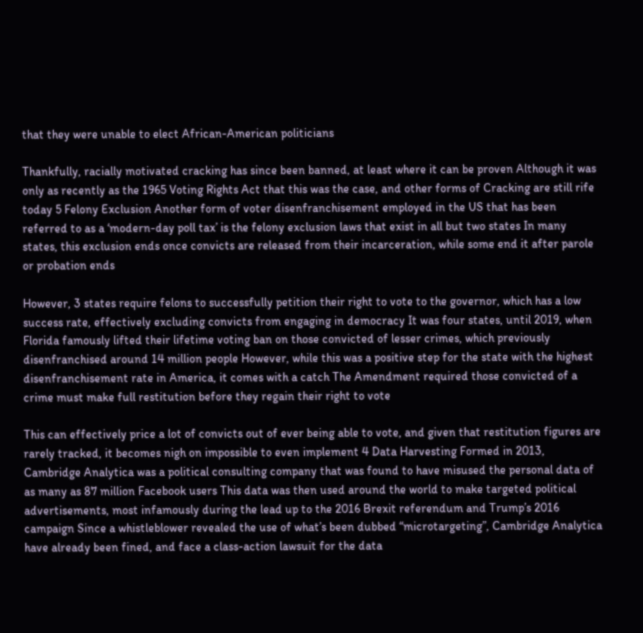that they were unable to elect African-American politicians

Thankfully, racially motivated cracking has since been banned, at least where it can be proven Although it was only as recently as the 1965 Voting Rights Act that this was the case, and other forms of Cracking are still rife today 5 Felony Exclusion Another form of voter disenfranchisement employed in the US that has been referred to as a ‘modern-day poll tax’ is the felony exclusion laws that exist in all but two states In many states, this exclusion ends once convicts are released from their incarceration, while some end it after parole or probation ends

However, 3 states require felons to successfully petition their right to vote to the governor, which has a low success rate, effectively excluding convicts from engaging in democracy It was four states, until 2019, when Florida famously lifted their lifetime voting ban on those convicted of lesser crimes, which previously disenfranchised around 14 million people However, while this was a positive step for the state with the highest disenfranchisement rate in America, it comes with a catch The Amendment required those convicted of a crime must make full restitution before they regain their right to vote

This can effectively price a lot of convicts out of ever being able to vote, and given that restitution figures are rarely tracked, it becomes nigh on impossible to even implement 4 Data Harvesting Formed in 2013, Cambridge Analytica was a political consulting company that was found to have misused the personal data of as many as 87 million Facebook users This data was then used around the world to make targeted political advertisements, most infamously during the lead up to the 2016 Brexit referendum and Trump’s 2016 campaign Since a whistleblower revealed the use of what’s been dubbed “microtargeting”, Cambridge Analytica have already been fined, and face a class-action lawsuit for the data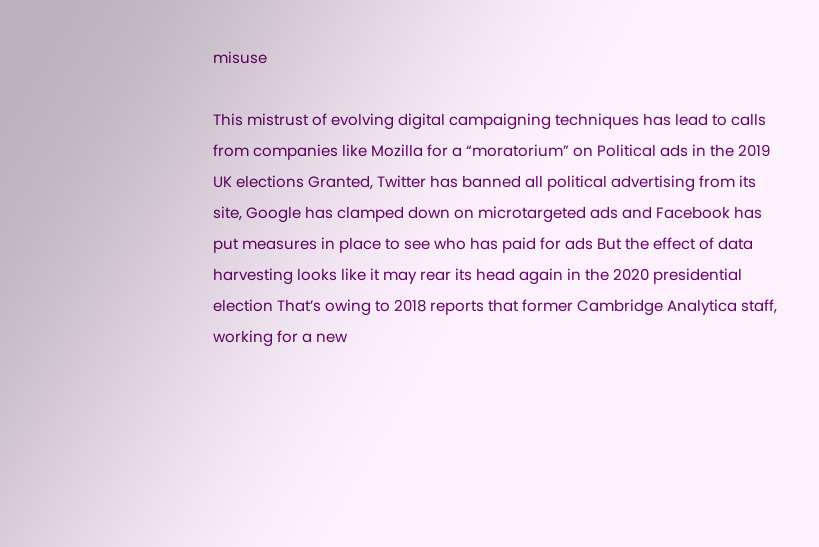misuse

This mistrust of evolving digital campaigning techniques has lead to calls from companies like Mozilla for a “moratorium” on Political ads in the 2019 UK elections Granted, Twitter has banned all political advertising from its site, Google has clamped down on microtargeted ads and Facebook has put measures in place to see who has paid for ads But the effect of data harvesting looks like it may rear its head again in the 2020 presidential election That’s owing to 2018 reports that former Cambridge Analytica staff, working for a new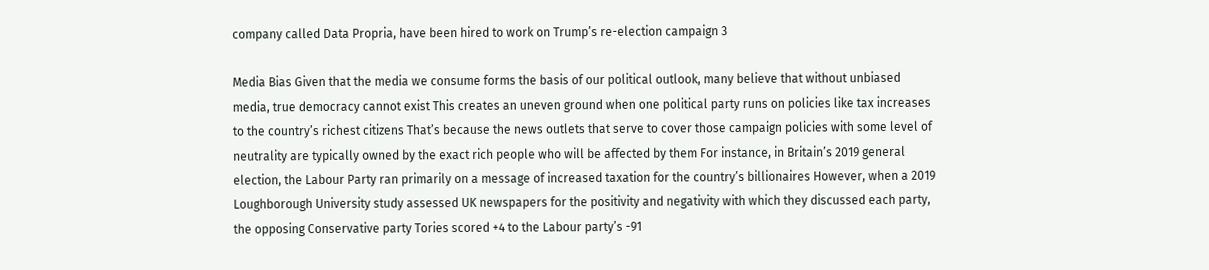company called Data Propria, have been hired to work on Trump’s re-election campaign 3

Media Bias Given that the media we consume forms the basis of our political outlook, many believe that without unbiased media, true democracy cannot exist This creates an uneven ground when one political party runs on policies like tax increases to the country’s richest citizens That’s because the news outlets that serve to cover those campaign policies with some level of neutrality are typically owned by the exact rich people who will be affected by them For instance, in Britain’s 2019 general election, the Labour Party ran primarily on a message of increased taxation for the country’s billionaires However, when a 2019 Loughborough University study assessed UK newspapers for the positivity and negativity with which they discussed each party, the opposing Conservative party Tories scored +4 to the Labour party’s -91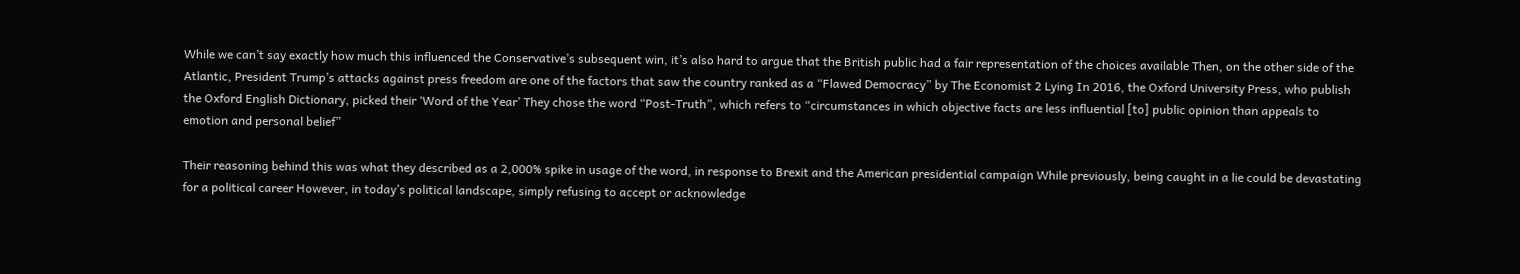While we can’t say exactly how much this influenced the Conservative’s subsequent win, it’s also hard to argue that the British public had a fair representation of the choices available Then, on the other side of the Atlantic, President Trump’s attacks against press freedom are one of the factors that saw the country ranked as a “Flawed Democracy” by The Economist 2 Lying In 2016, the Oxford University Press, who publish the Oxford English Dictionary, picked their ‘Word of the Year’ They chose the word “Post-Truth”, which refers to “circumstances in which objective facts are less influential [to] public opinion than appeals to emotion and personal belief”

Their reasoning behind this was what they described as a 2,000% spike in usage of the word, in response to Brexit and the American presidential campaign While previously, being caught in a lie could be devastating for a political career However, in today’s political landscape, simply refusing to accept or acknowledge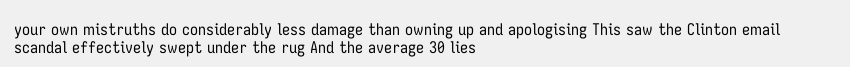your own mistruths do considerably less damage than owning up and apologising This saw the Clinton email scandal effectively swept under the rug And the average 30 lies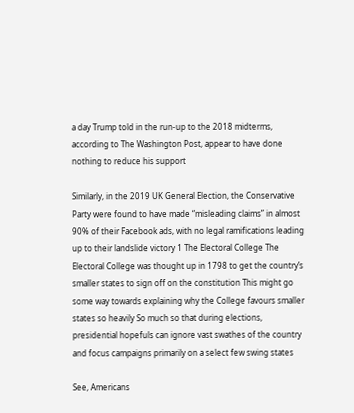a day Trump told in the run-up to the 2018 midterms, according to The Washington Post, appear to have done nothing to reduce his support

Similarly, in the 2019 UK General Election, the Conservative Party were found to have made “misleading claims” in almost 90% of their Facebook ads, with no legal ramifications leading up to their landslide victory 1 The Electoral College The Electoral College was thought up in 1798 to get the country’s smaller states to sign off on the constitution This might go some way towards explaining why the College favours smaller states so heavily So much so that during elections, presidential hopefuls can ignore vast swathes of the country and focus campaigns primarily on a select few swing states

See, Americans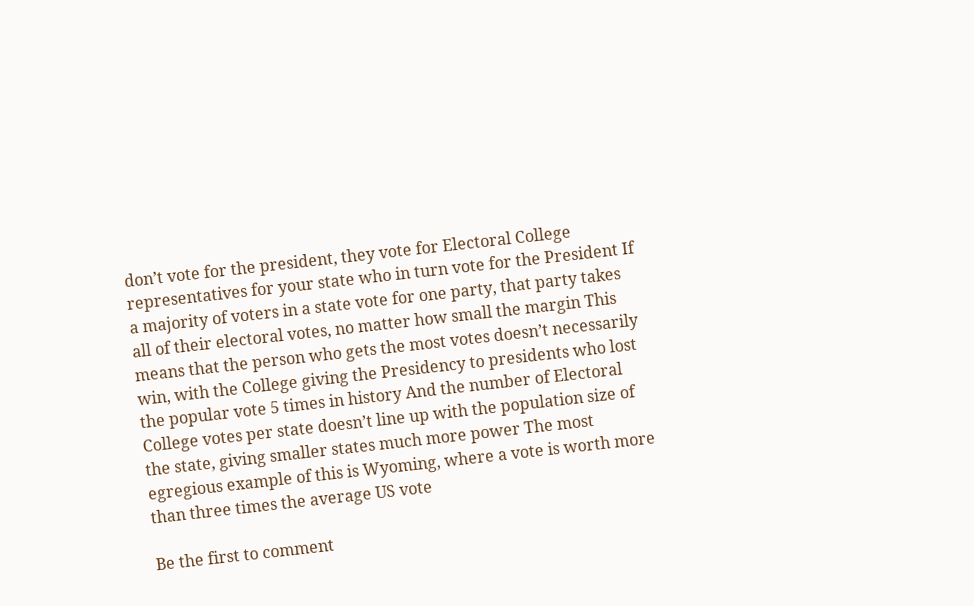don’t vote for the president, they vote for Electoral College representatives for your state who in turn vote for the President If a majority of voters in a state vote for one party, that party takes all of their electoral votes, no matter how small the margin This means that the person who gets the most votes doesn’t necessarily win, with the College giving the Presidency to presidents who lost the popular vote 5 times in history And the number of Electoral College votes per state doesn’t line up with the population size of the state, giving smaller states much more power The most egregious example of this is Wyoming, where a vote is worth more than three times the average US vote

Be the first to comment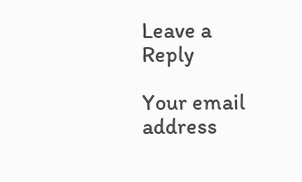Leave a Reply

Your email address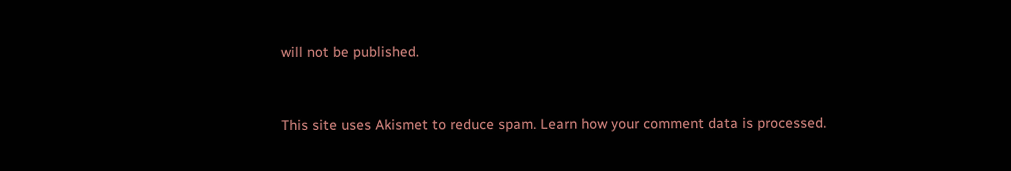will not be published.


This site uses Akismet to reduce spam. Learn how your comment data is processed.